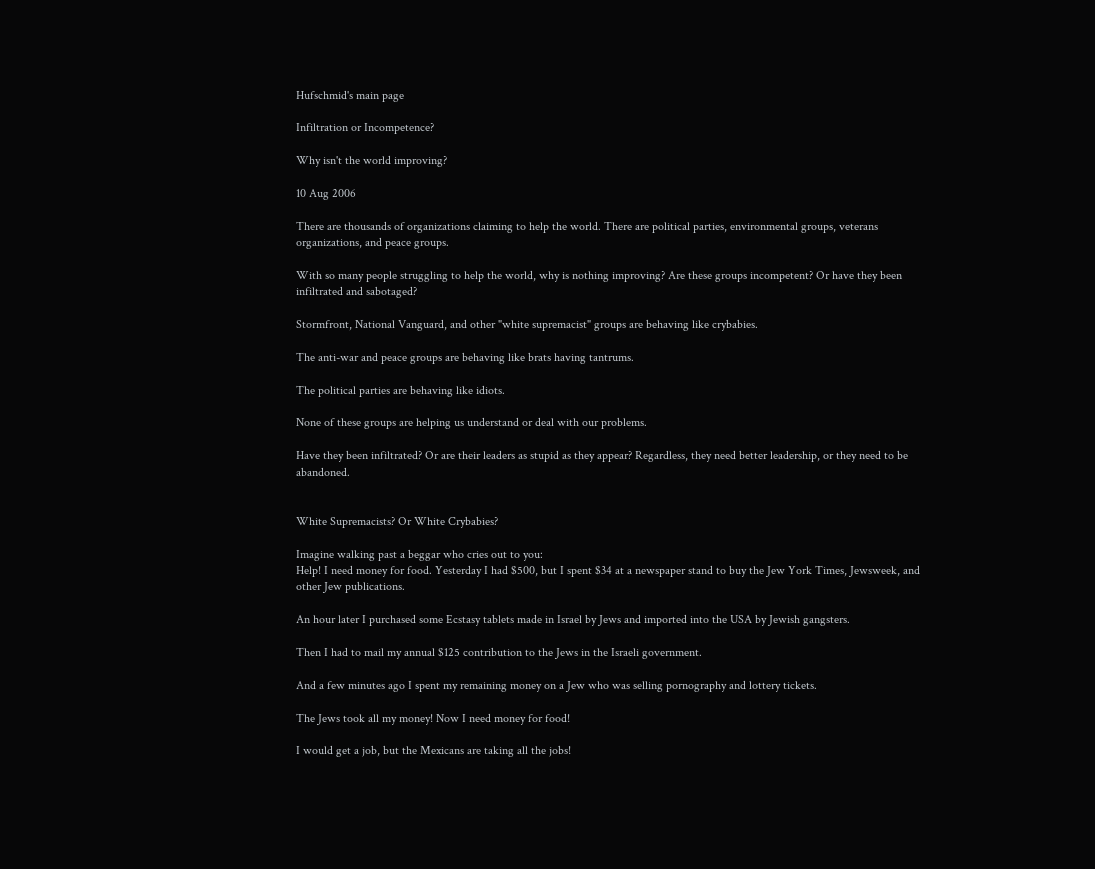Hufschmid's main page

Infiltration or Incompetence?

Why isn't the world improving?

10 Aug 2006

There are thousands of organizations claiming to help the world. There are political parties, environmental groups, veterans organizations, and peace groups.

With so many people struggling to help the world, why is nothing improving? Are these groups incompetent? Or have they been infiltrated and sabotaged?

Stormfront, National Vanguard, and other "white supremacist" groups are behaving like crybabies.

The anti-war and peace groups are behaving like brats having tantrums.

The political parties are behaving like idiots.

None of these groups are helping us understand or deal with our problems.

Have they been infiltrated? Or are their leaders as stupid as they appear? Regardless, they need better leadership, or they need to be abandoned.


White Supremacists? Or White Crybabies?

Imagine walking past a beggar who cries out to you:
Help! I need money for food. Yesterday I had $500, but I spent $34 at a newspaper stand to buy the Jew York Times, Jewsweek, and other Jew publications.

An hour later I purchased some Ecstasy tablets made in Israel by Jews and imported into the USA by Jewish gangsters.

Then I had to mail my annual $125 contribution to the Jews in the Israeli government.

And a few minutes ago I spent my remaining money on a Jew who was selling pornography and lottery tickets.

The Jews took all my money! Now I need money for food!

I would get a job, but the Mexicans are taking all the jobs!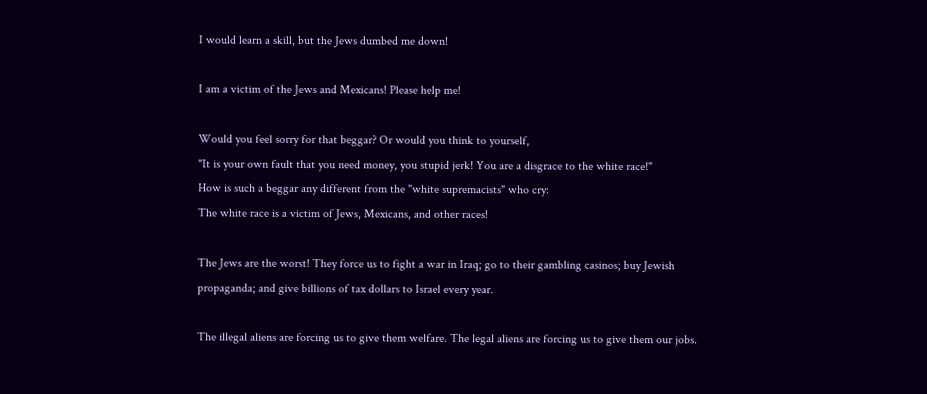I would learn a skill, but the Jews dumbed me down!

I am a victim of the Jews and Mexicans! Please help me!

Would you feel sorry for that beggar? Or would you think to yourself,
"It is your own fault that you need money, you stupid jerk! You are a disgrace to the white race!"
How is such a beggar any different from the "white supremacists" who cry:
The white race is a victim of Jews, Mexicans, and other races!

The Jews are the worst! They force us to fight a war in Iraq; go to their gambling casinos; buy Jewish propaganda; and give billions of tax dollars to Israel every year.

The illegal aliens are forcing us to give them welfare. The legal aliens are forcing us to give them our jobs.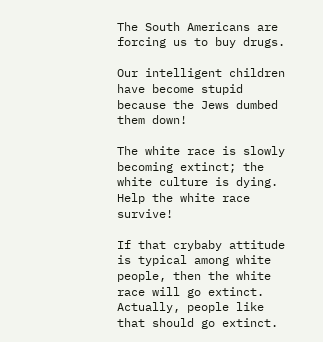The South Americans are forcing us to buy drugs.

Our intelligent children have become stupid because the Jews dumbed them down!

The white race is slowly becoming extinct; the white culture is dying. Help the white race survive!

If that crybaby attitude is typical among white people, then the white race will go extinct. Actually, people like that should go extinct.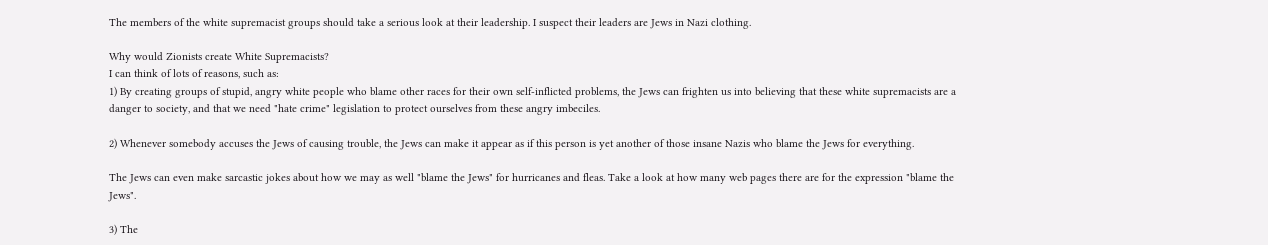The members of the white supremacist groups should take a serious look at their leadership. I suspect their leaders are Jews in Nazi clothing.

Why would Zionists create White Supremacists?
I can think of lots of reasons, such as:
1) By creating groups of stupid, angry white people who blame other races for their own self-inflicted problems, the Jews can frighten us into believing that these white supremacists are a danger to society, and that we need "hate crime" legislation to protect ourselves from these angry imbeciles.

2) Whenever somebody accuses the Jews of causing trouble, the Jews can make it appear as if this person is yet another of those insane Nazis who blame the Jews for everything.

The Jews can even make sarcastic jokes about how we may as well "blame the Jews" for hurricanes and fleas. Take a look at how many web pages there are for the expression "blame the Jews".

3) The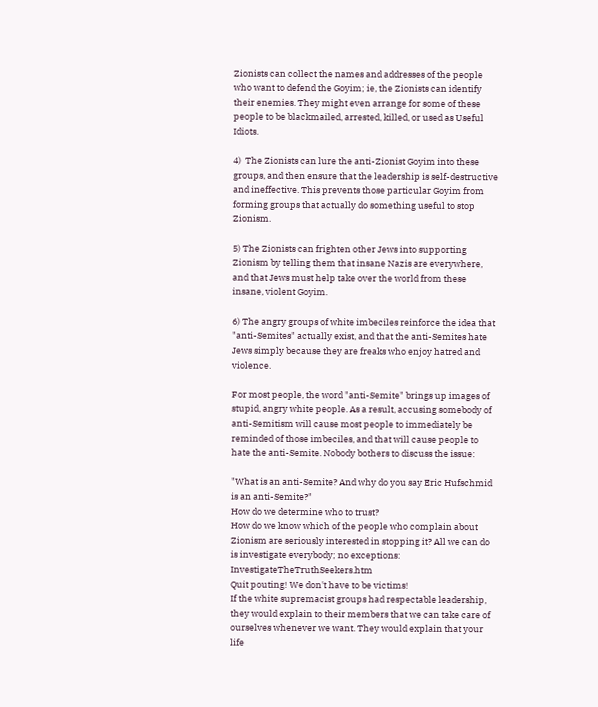Zionists can collect the names and addresses of the people who want to defend the Goyim; ie, the Zionists can identify their enemies. They might even arrange for some of these people to be blackmailed, arrested, killed, or used as Useful Idiots.

4)  The Zionists can lure the anti-Zionist Goyim into these groups, and then ensure that the leadership is self-destructive and ineffective. This prevents those particular Goyim from forming groups that actually do something useful to stop Zionism.

5) The Zionists can frighten other Jews into supporting Zionism by telling them that insane Nazis are everywhere, and that Jews must help take over the world from these insane, violent Goyim.

6) The angry groups of white imbeciles reinforce the idea that "anti-Semites" actually exist, and that the anti-Semites hate Jews simply because they are freaks who enjoy hatred and violence.

For most people, the word "anti-Semite" brings up images of stupid, angry white people. As a result, accusing somebody of anti-Semitism will cause most people to immediately be reminded of those imbeciles, and that will cause people to hate the anti-Semite. Nobody bothers to discuss the issue:

"What is an anti-Semite? And why do you say Eric Hufschmid is an anti-Semite?"
How do we determine who to trust?
How do we know which of the people who complain about Zionism are seriously interested in stopping it? All we can do is investigate everybody; no exceptions: InvestigateTheTruthSeekers.htm
Quit pouting! We don't have to be victims!
If the white supremacist groups had respectable leadership, they would explain to their members that we can take care of ourselves whenever we want. They would explain that your life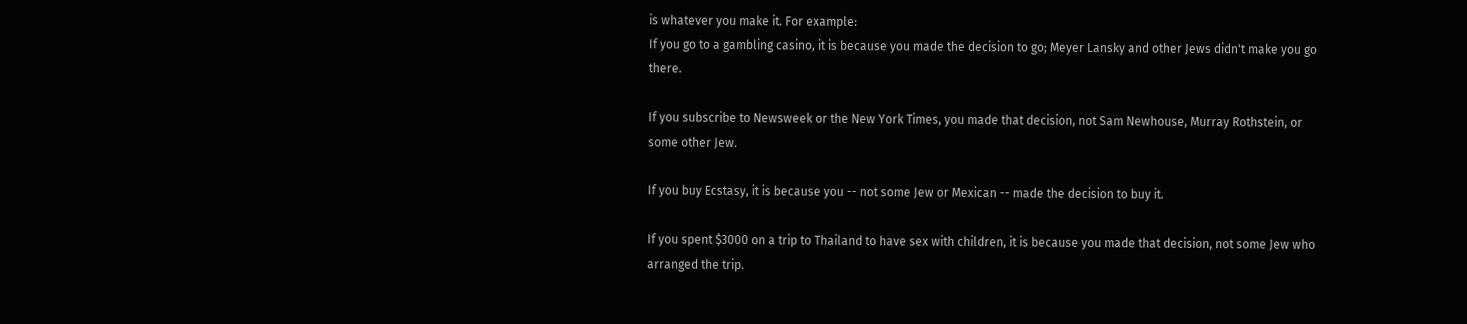is whatever you make it. For example:
If you go to a gambling casino, it is because you made the decision to go; Meyer Lansky and other Jews didn't make you go there.

If you subscribe to Newsweek or the New York Times, you made that decision, not Sam Newhouse, Murray Rothstein, or some other Jew.

If you buy Ecstasy, it is because you -- not some Jew or Mexican -- made the decision to buy it.

If you spent $3000 on a trip to Thailand to have sex with children, it is because you made that decision, not some Jew who arranged the trip.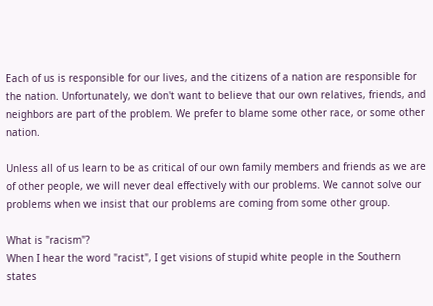Each of us is responsible for our lives, and the citizens of a nation are responsible for the nation. Unfortunately, we don't want to believe that our own relatives, friends, and neighbors are part of the problem. We prefer to blame some other race, or some other nation.

Unless all of us learn to be as critical of our own family members and friends as we are of other people, we will never deal effectively with our problems. We cannot solve our problems when we insist that our problems are coming from some other group.

What is "racism"?
When I hear the word "racist", I get visions of stupid white people in the Southern states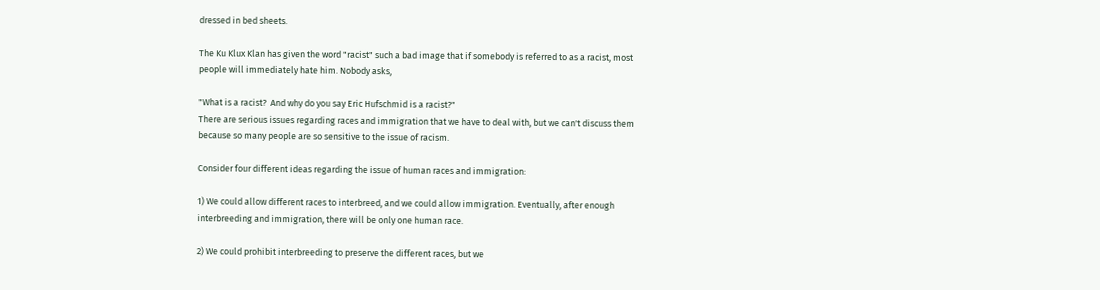dressed in bed sheets.

The Ku Klux Klan has given the word "racist" such a bad image that if somebody is referred to as a racist, most people will immediately hate him. Nobody asks,

"What is a racist?  And why do you say Eric Hufschmid is a racist?"
There are serious issues regarding races and immigration that we have to deal with, but we can't discuss them because so many people are so sensitive to the issue of racism.

Consider four different ideas regarding the issue of human races and immigration:

1) We could allow different races to interbreed, and we could allow immigration. Eventually, after enough interbreeding and immigration, there will be only one human race.

2) We could prohibit interbreeding to preserve the different races, but we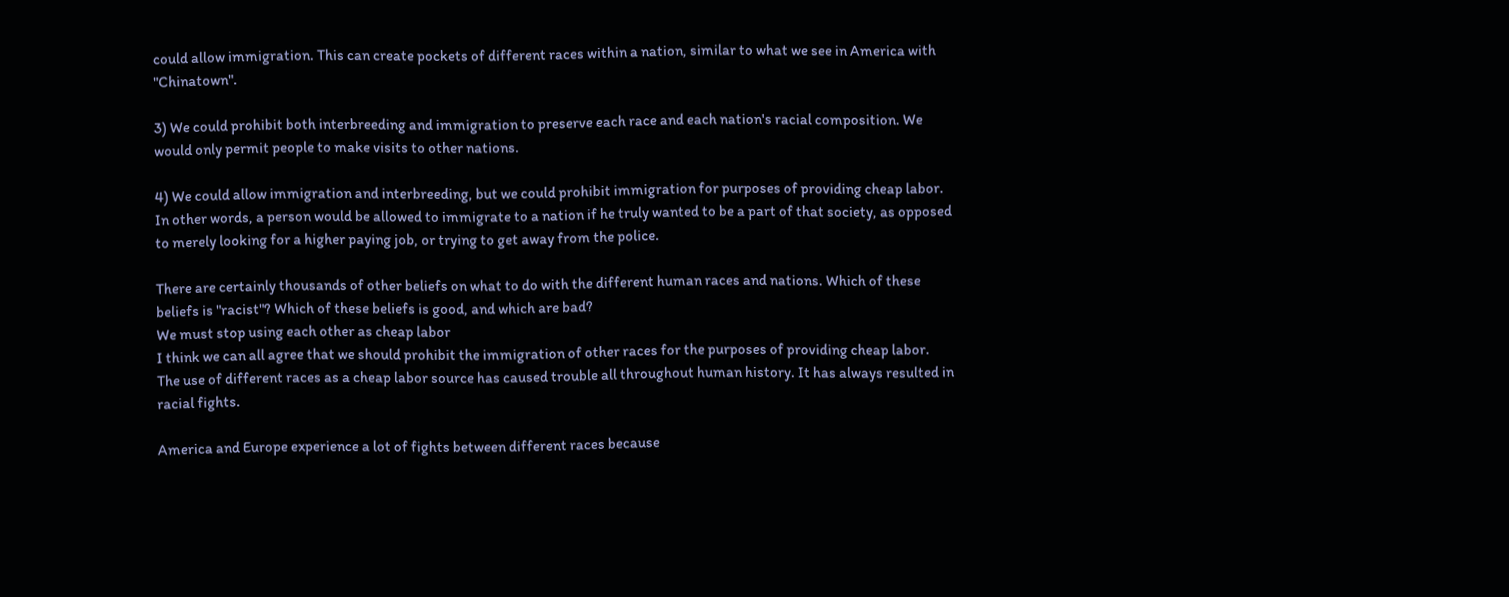could allow immigration. This can create pockets of different races within a nation, similar to what we see in America with "Chinatown".

3) We could prohibit both interbreeding and immigration to preserve each race and each nation's racial composition. We would only permit people to make visits to other nations.

4) We could allow immigration and interbreeding, but we could prohibit immigration for purposes of providing cheap labor. In other words, a person would be allowed to immigrate to a nation if he truly wanted to be a part of that society, as opposed to merely looking for a higher paying job, or trying to get away from the police.

There are certainly thousands of other beliefs on what to do with the different human races and nations. Which of these beliefs is "racist"? Which of these beliefs is good, and which are bad?
We must stop using each other as cheap labor
I think we can all agree that we should prohibit the immigration of other races for the purposes of providing cheap labor. The use of different races as a cheap labor source has caused trouble all throughout human history. It has always resulted in racial fights.

America and Europe experience a lot of fights between different races because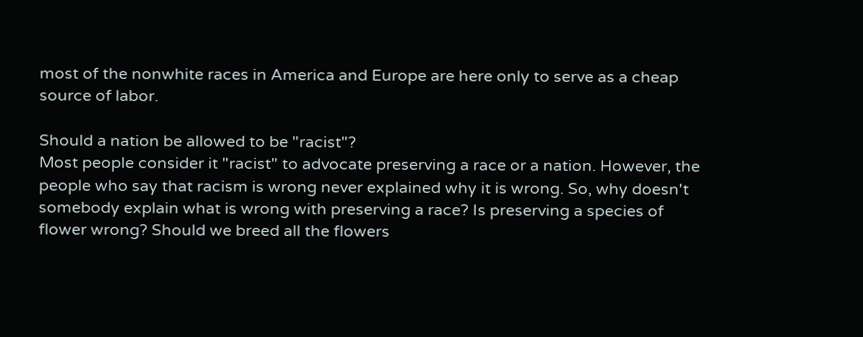most of the nonwhite races in America and Europe are here only to serve as a cheap source of labor.

Should a nation be allowed to be "racist"?
Most people consider it "racist" to advocate preserving a race or a nation. However, the people who say that racism is wrong never explained why it is wrong. So, why doesn't somebody explain what is wrong with preserving a race? Is preserving a species of flower wrong? Should we breed all the flowers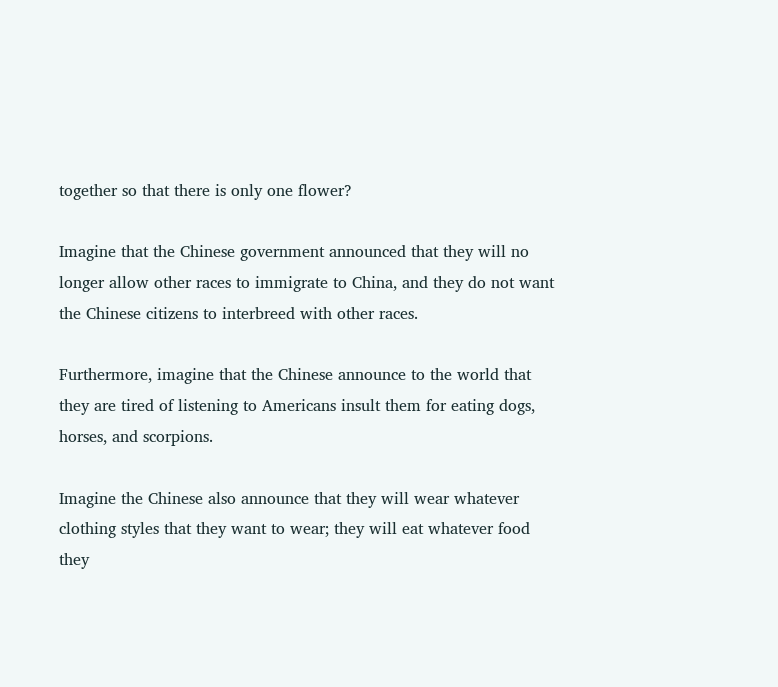together so that there is only one flower?

Imagine that the Chinese government announced that they will no longer allow other races to immigrate to China, and they do not want the Chinese citizens to interbreed with other races.

Furthermore, imagine that the Chinese announce to the world that they are tired of listening to Americans insult them for eating dogs, horses, and scorpions.

Imagine the Chinese also announce that they will wear whatever clothing styles that they want to wear; they will eat whatever food they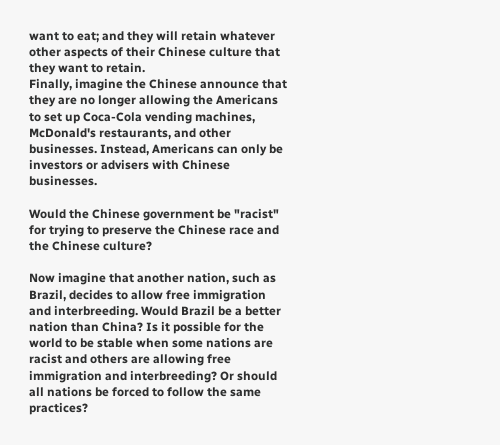want to eat; and they will retain whatever other aspects of their Chinese culture that they want to retain.
Finally, imagine the Chinese announce that they are no longer allowing the Americans to set up Coca-Cola vending machines, McDonald's restaurants, and other businesses. Instead, Americans can only be investors or advisers with Chinese businesses.

Would the Chinese government be "racist" for trying to preserve the Chinese race and the Chinese culture?

Now imagine that another nation, such as Brazil, decides to allow free immigration and interbreeding. Would Brazil be a better nation than China? Is it possible for the world to be stable when some nations are racist and others are allowing free immigration and interbreeding? Or should all nations be forced to follow the same practices?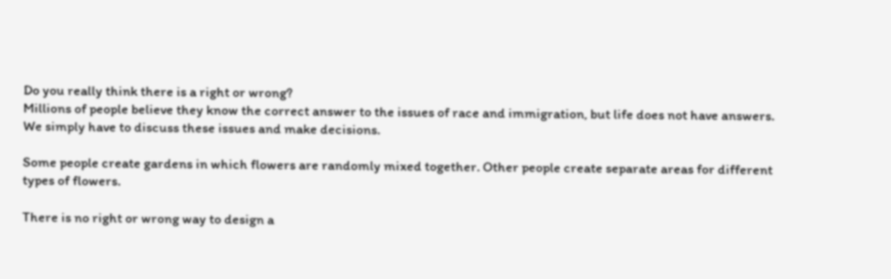Do you really think there is a right or wrong?
Millions of people believe they know the correct answer to the issues of race and immigration, but life does not have answers. We simply have to discuss these issues and make decisions.

Some people create gardens in which flowers are randomly mixed together. Other people create separate areas for different types of flowers.

There is no right or wrong way to design a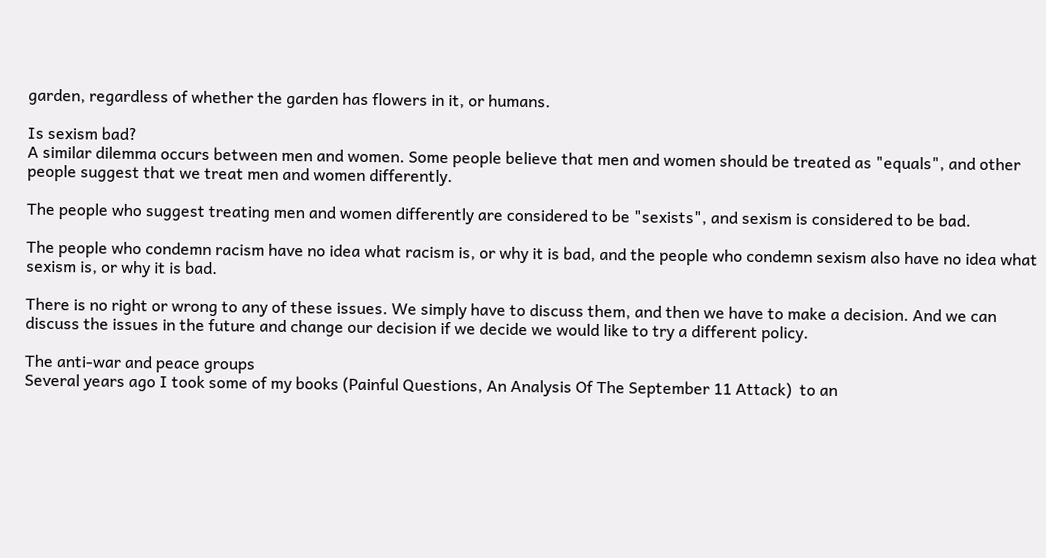garden, regardless of whether the garden has flowers in it, or humans.

Is sexism bad?
A similar dilemma occurs between men and women. Some people believe that men and women should be treated as "equals", and other people suggest that we treat men and women differently.

The people who suggest treating men and women differently are considered to be "sexists", and sexism is considered to be bad.

The people who condemn racism have no idea what racism is, or why it is bad, and the people who condemn sexism also have no idea what sexism is, or why it is bad.

There is no right or wrong to any of these issues. We simply have to discuss them, and then we have to make a decision. And we can discuss the issues in the future and change our decision if we decide we would like to try a different policy.

The anti-war and peace groups
Several years ago I took some of my books (Painful Questions, An Analysis Of The September 11 Attack)  to an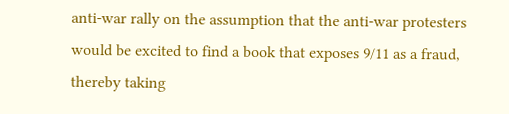anti-war rally on the assumption that the anti-war protesters would be excited to find a book that exposes 9/11 as a fraud, thereby taking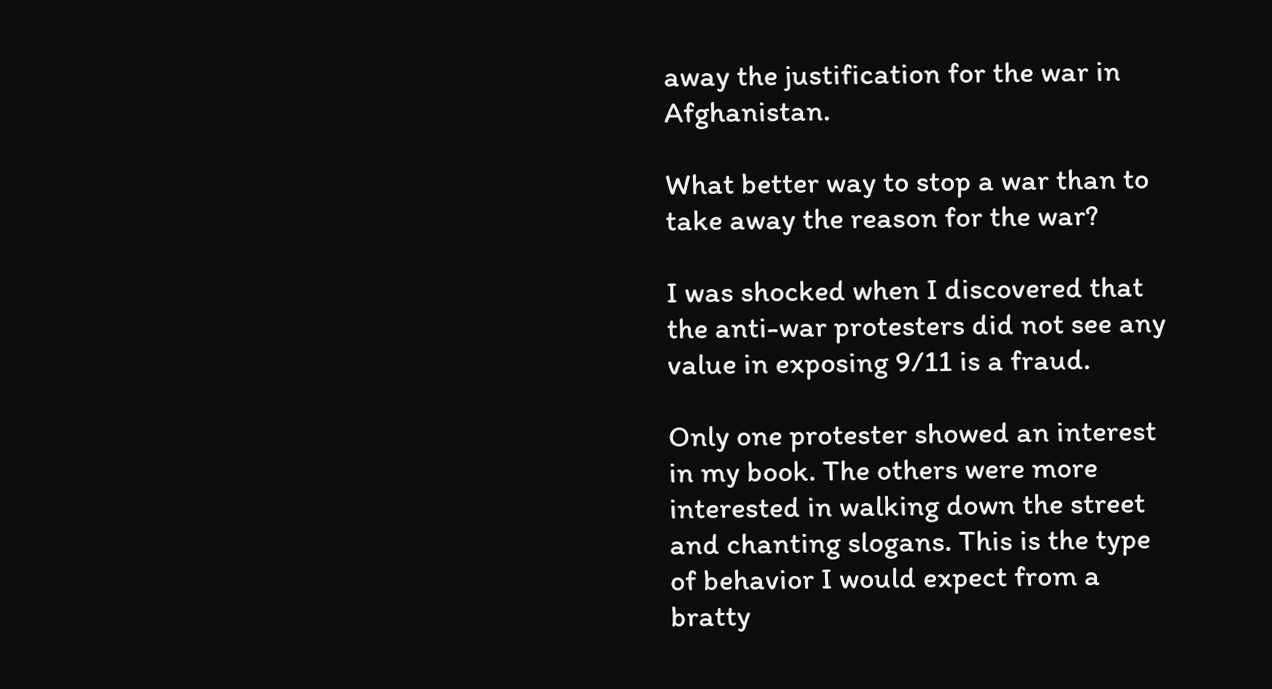away the justification for the war in Afghanistan.

What better way to stop a war than to take away the reason for the war?

I was shocked when I discovered that the anti-war protesters did not see any value in exposing 9/11 is a fraud.

Only one protester showed an interest in my book. The others were more interested in walking down the street and chanting slogans. This is the type of behavior I would expect from a bratty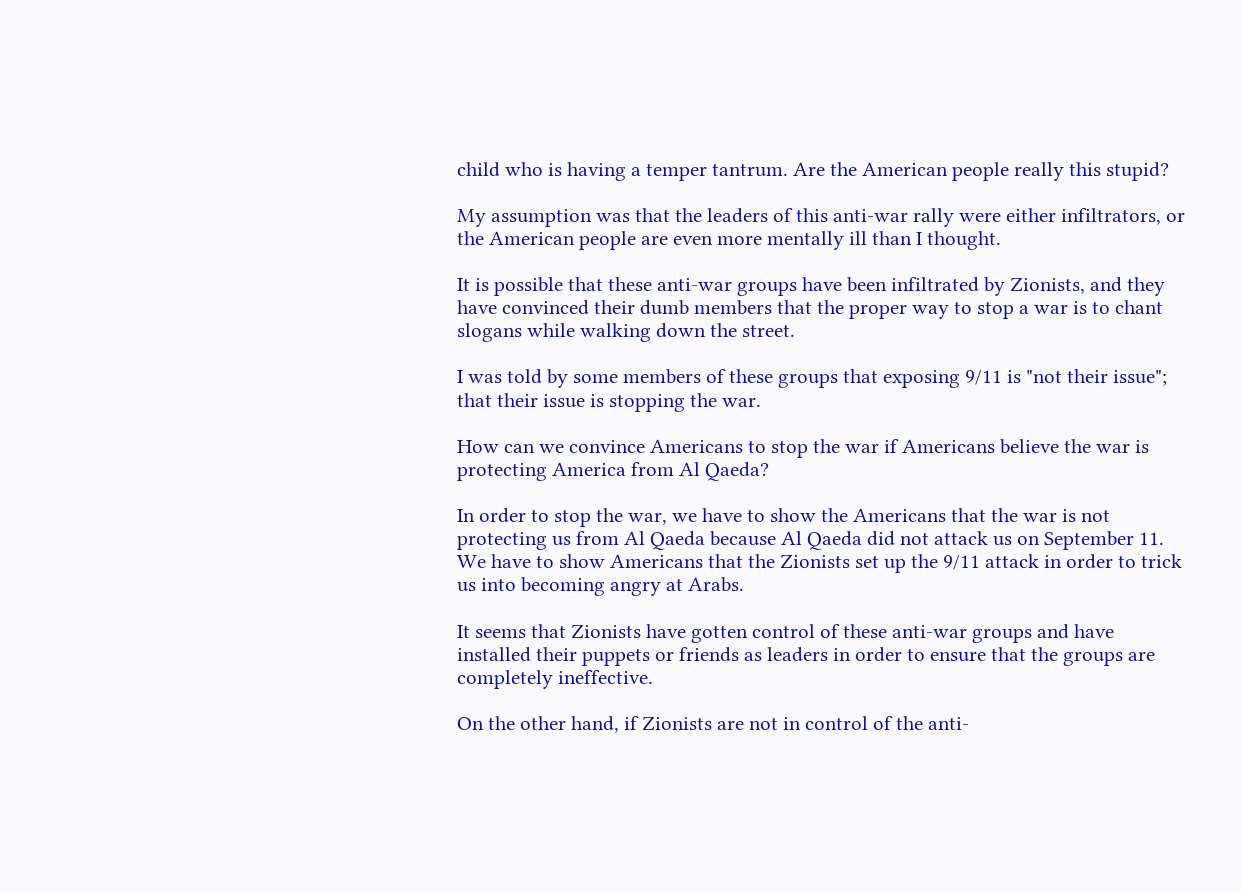child who is having a temper tantrum. Are the American people really this stupid?

My assumption was that the leaders of this anti-war rally were either infiltrators, or the American people are even more mentally ill than I thought.

It is possible that these anti-war groups have been infiltrated by Zionists, and they have convinced their dumb members that the proper way to stop a war is to chant slogans while walking down the street.

I was told by some members of these groups that exposing 9/11 is "not their issue"; that their issue is stopping the war.

How can we convince Americans to stop the war if Americans believe the war is protecting America from Al Qaeda?

In order to stop the war, we have to show the Americans that the war is not protecting us from Al Qaeda because Al Qaeda did not attack us on September 11. We have to show Americans that the Zionists set up the 9/11 attack in order to trick us into becoming angry at Arabs.

It seems that Zionists have gotten control of these anti-war groups and have installed their puppets or friends as leaders in order to ensure that the groups are completely ineffective.

On the other hand, if Zionists are not in control of the anti-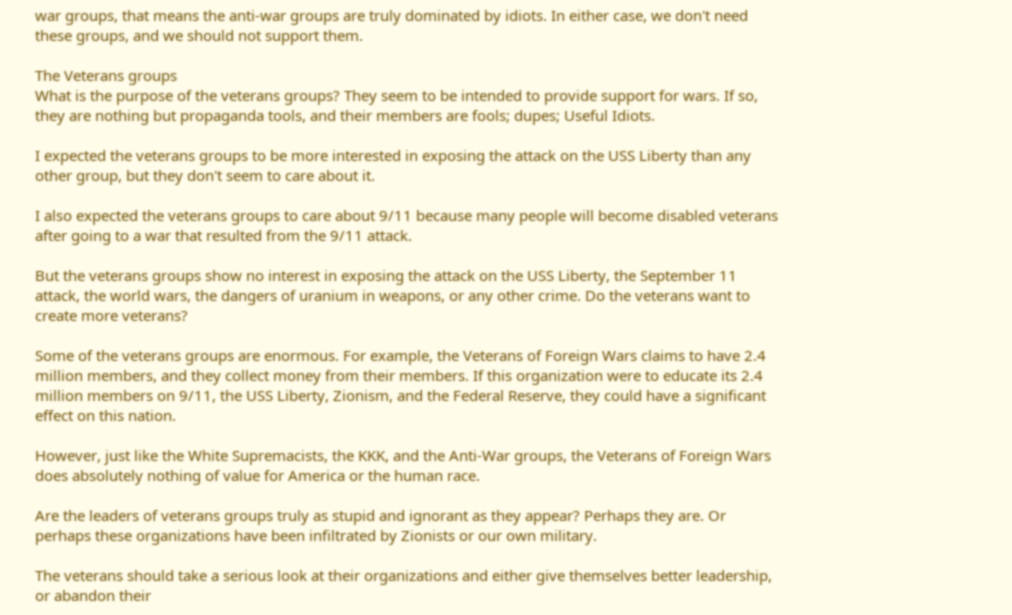war groups, that means the anti-war groups are truly dominated by idiots. In either case, we don't need these groups, and we should not support them.

The Veterans groups
What is the purpose of the veterans groups? They seem to be intended to provide support for wars. If so, they are nothing but propaganda tools, and their members are fools; dupes; Useful Idiots.

I expected the veterans groups to be more interested in exposing the attack on the USS Liberty than any other group, but they don't seem to care about it.

I also expected the veterans groups to care about 9/11 because many people will become disabled veterans after going to a war that resulted from the 9/11 attack.

But the veterans groups show no interest in exposing the attack on the USS Liberty, the September 11 attack, the world wars, the dangers of uranium in weapons, or any other crime. Do the veterans want to create more veterans?

Some of the veterans groups are enormous. For example, the Veterans of Foreign Wars claims to have 2.4 million members, and they collect money from their members. If this organization were to educate its 2.4 million members on 9/11, the USS Liberty, Zionism, and the Federal Reserve, they could have a significant effect on this nation.

However, just like the White Supremacists, the KKK, and the Anti-War groups, the Veterans of Foreign Wars does absolutely nothing of value for America or the human race.

Are the leaders of veterans groups truly as stupid and ignorant as they appear? Perhaps they are. Or perhaps these organizations have been infiltrated by Zionists or our own military.

The veterans should take a serious look at their organizations and either give themselves better leadership, or abandon their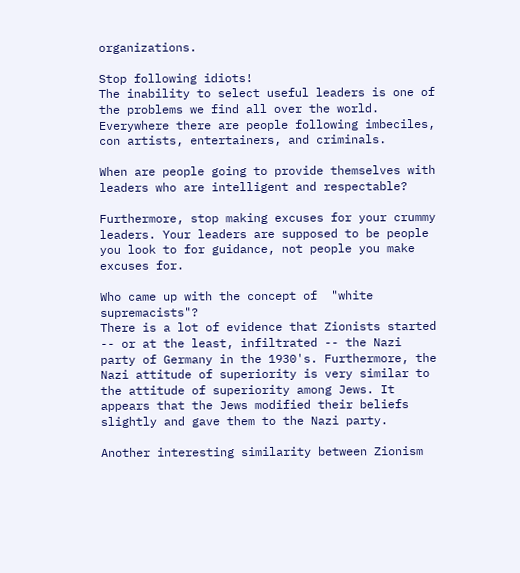organizations.

Stop following idiots!
The inability to select useful leaders is one of the problems we find all over the world. Everywhere there are people following imbeciles, con artists, entertainers, and criminals.

When are people going to provide themselves with leaders who are intelligent and respectable?

Furthermore, stop making excuses for your crummy leaders. Your leaders are supposed to be people you look to for guidance, not people you make excuses for.

Who came up with the concept of  "white supremacists"?
There is a lot of evidence that Zionists started -- or at the least, infiltrated -- the Nazi party of Germany in the 1930's. Furthermore, the Nazi attitude of superiority is very similar to the attitude of superiority among Jews. It appears that the Jews modified their beliefs slightly and gave them to the Nazi party.

Another interesting similarity between Zionism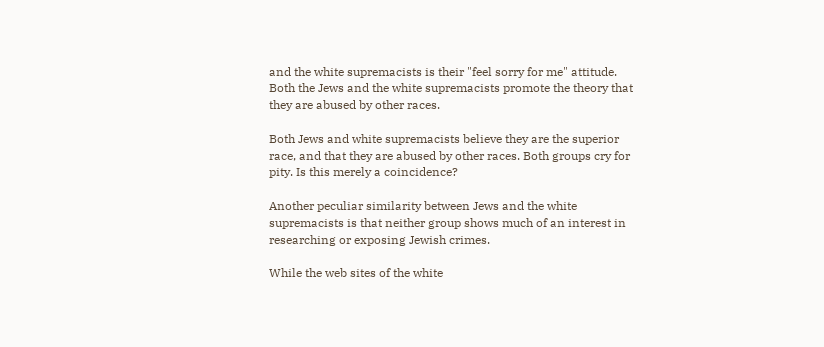and the white supremacists is their "feel sorry for me" attitude. Both the Jews and the white supremacists promote the theory that they are abused by other races.

Both Jews and white supremacists believe they are the superior race, and that they are abused by other races. Both groups cry for pity. Is this merely a coincidence?

Another peculiar similarity between Jews and the white supremacists is that neither group shows much of an interest in researching or exposing Jewish crimes.

While the web sites of the white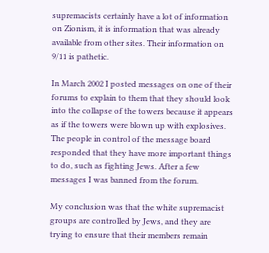supremacists certainly have a lot of information on Zionism, it is information that was already available from other sites. Their information on 9/11 is pathetic.

In March 2002 I posted messages on one of their forums to explain to them that they should look into the collapse of the towers because it appears as if the towers were blown up with explosives. The people in control of the message board responded that they have more important things to do, such as fighting Jews. After a few messages I was banned from the forum.

My conclusion was that the white supremacist groups are controlled by Jews, and they are trying to ensure that their members remain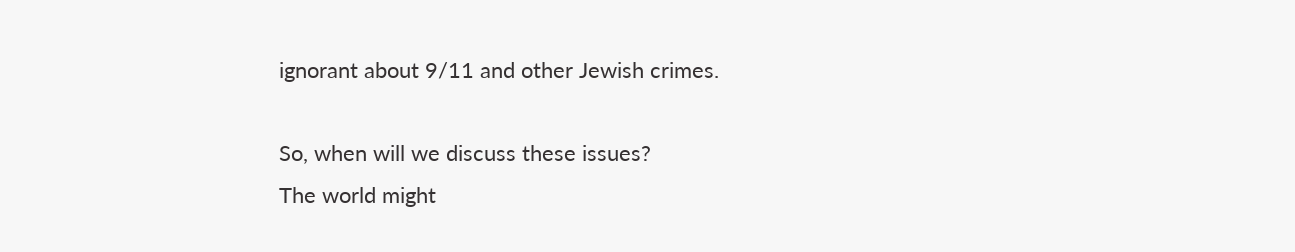ignorant about 9/11 and other Jewish crimes.

So, when will we discuss these issues?
The world might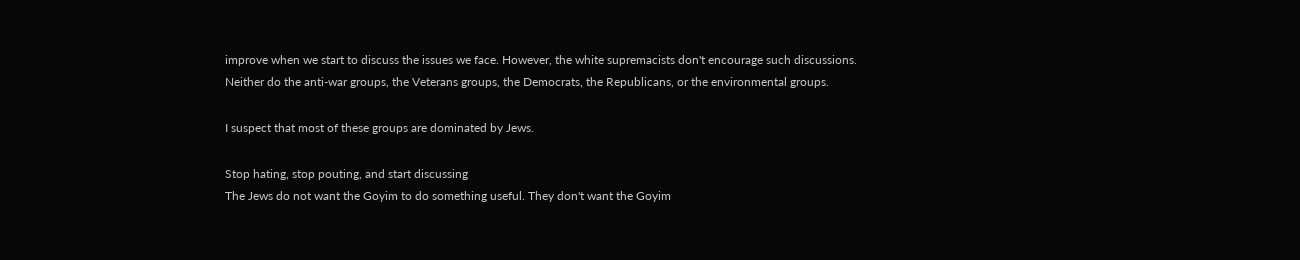improve when we start to discuss the issues we face. However, the white supremacists don't encourage such discussions. Neither do the anti-war groups, the Veterans groups, the Democrats, the Republicans, or the environmental groups.

I suspect that most of these groups are dominated by Jews.

Stop hating, stop pouting, and start discussing
The Jews do not want the Goyim to do something useful. They don't want the Goyim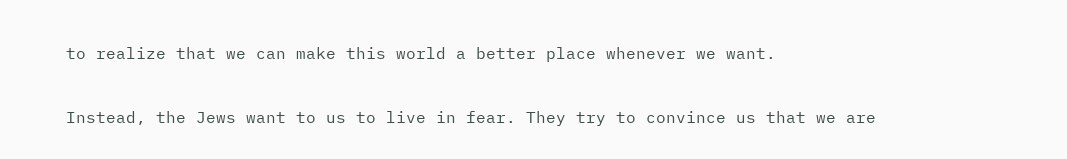to realize that we can make this world a better place whenever we want.

Instead, the Jews want to us to live in fear. They try to convince us that we are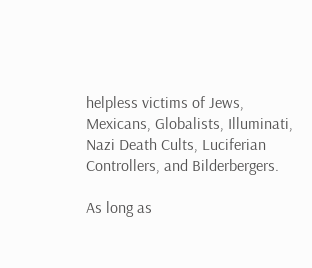helpless victims of Jews, Mexicans, Globalists, Illuminati, Nazi Death Cults, Luciferian Controllers, and Bilderbergers.

As long as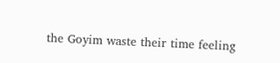the Goyim waste their time feeling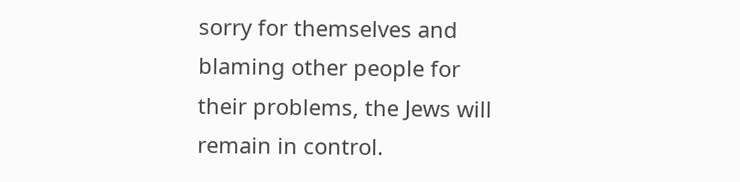sorry for themselves and blaming other people for their problems, the Jews will remain in control.